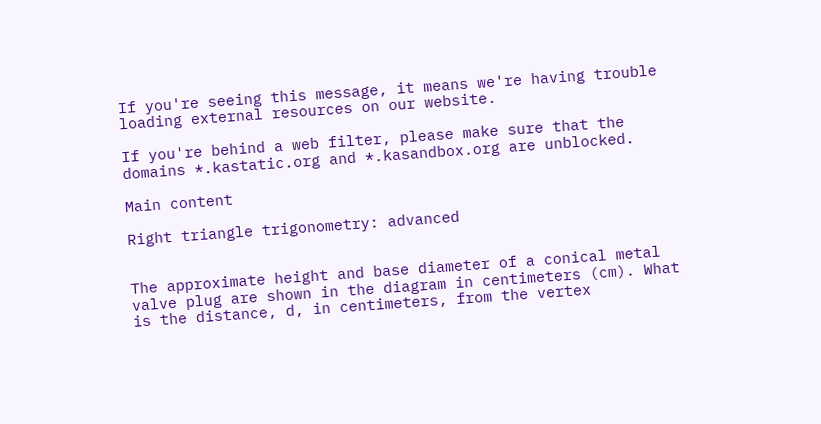If you're seeing this message, it means we're having trouble loading external resources on our website.

If you're behind a web filter, please make sure that the domains *.kastatic.org and *.kasandbox.org are unblocked.

Main content

Right triangle trigonometry: advanced


The approximate height and base diameter of a conical metal valve plug are shown in the diagram in centimeters (cm). What is the distance, d, in centimeters, from the vertex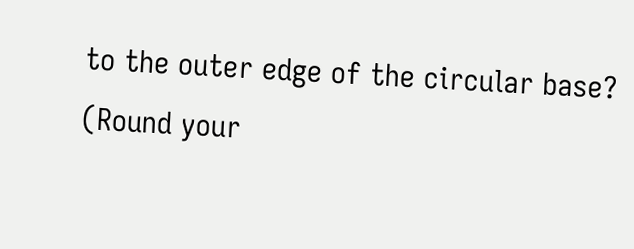to the outer edge of the circular base?
(Round your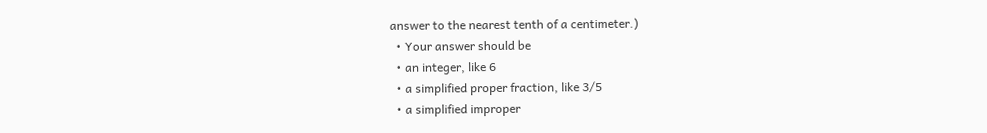answer to the nearest tenth of a centimeter.)
  • Your answer should be
  • an integer, like 6
  • a simplified proper fraction, like 3/5
  • a simplified improper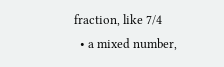fraction, like 7/4
  • a mixed number,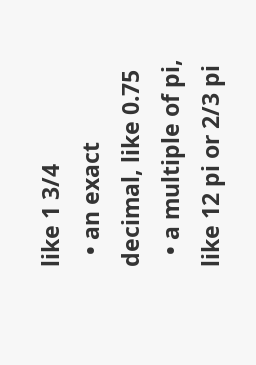like 1 3/4
  • an exact decimal, like 0.75
  • a multiple of pi, like 12 pi or 2/3 pi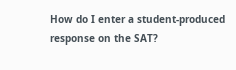How do I enter a student-produced response on the SAT?